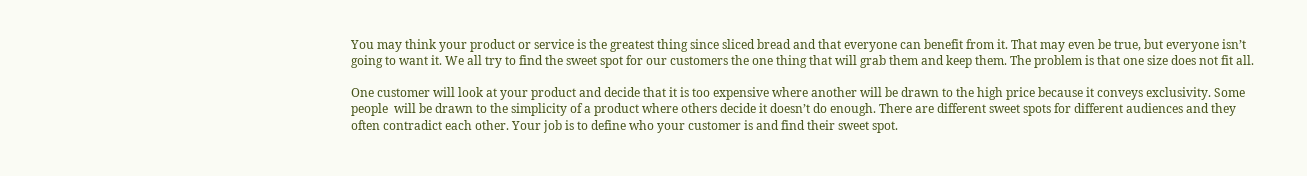You may think your product or service is the greatest thing since sliced bread and that everyone can benefit from it. That may even be true, but everyone isn’t going to want it. We all try to find the sweet spot for our customers the one thing that will grab them and keep them. The problem is that one size does not fit all.

One customer will look at your product and decide that it is too expensive where another will be drawn to the high price because it conveys exclusivity. Some people  will be drawn to the simplicity of a product where others decide it doesn’t do enough. There are different sweet spots for different audiences and they often contradict each other. Your job is to define who your customer is and find their sweet spot.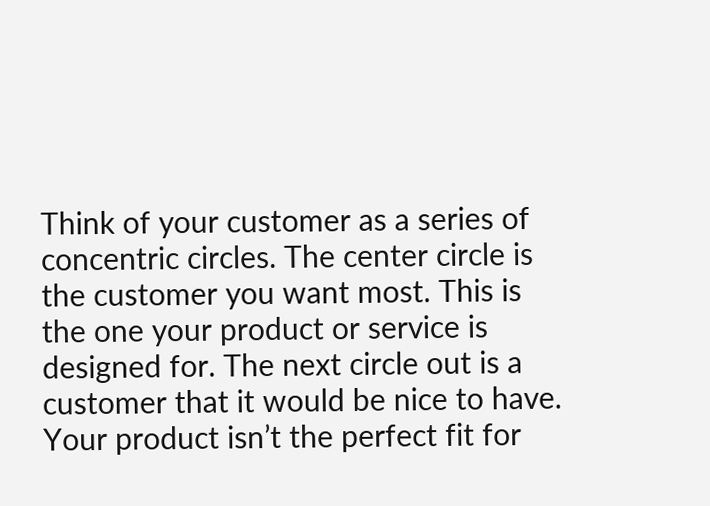Think of your customer as a series of concentric circles. The center circle is the customer you want most. This is the one your product or service is designed for. The next circle out is a customer that it would be nice to have. Your product isn’t the perfect fit for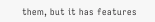them, but it has features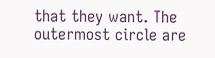that they want. The outermost circle are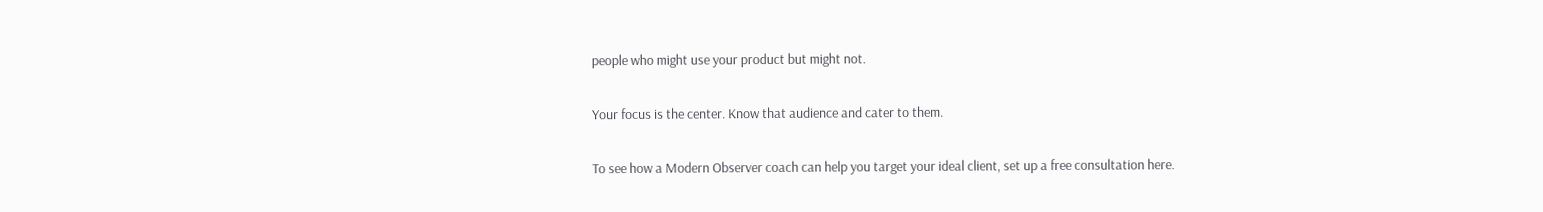people who might use your product but might not.

Your focus is the center. Know that audience and cater to them.

To see how a Modern Observer coach can help you target your ideal client, set up a free consultation here.